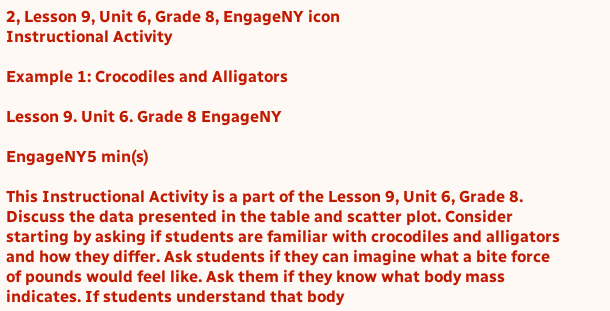2, Lesson 9, Unit 6, Grade 8, EngageNY icon
Instructional Activity

Example 1: Crocodiles and Alligators

Lesson 9. Unit 6. Grade 8 EngageNY

EngageNY5 min(s)

This Instructional Activity is a part of the Lesson 9, Unit 6, Grade 8. Discuss the data presented in the table and scatter plot. Consider starting by asking if students are familiar with crocodiles and alligators and how they differ. Ask students if they can imagine what a bite force of pounds would feel like. Ask them if they know what body mass indicates. If students understand that body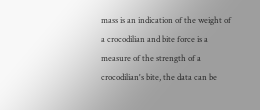mass is an indication of the weight of a crocodilian and bite force is a measure of the strength of a crocodilian's bite, the data can be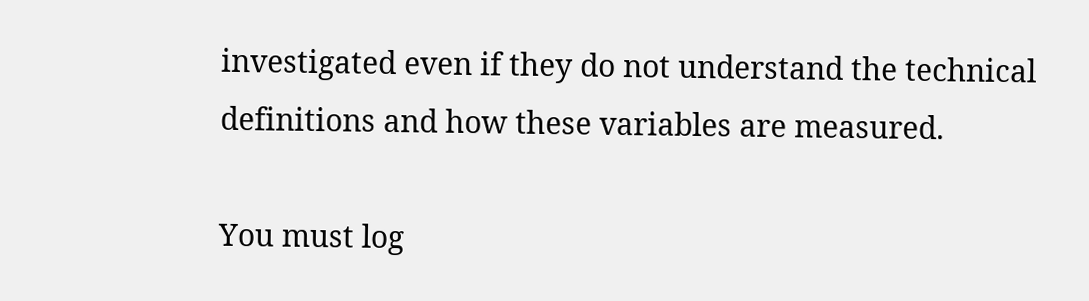investigated even if they do not understand the technical definitions and how these variables are measured.

You must log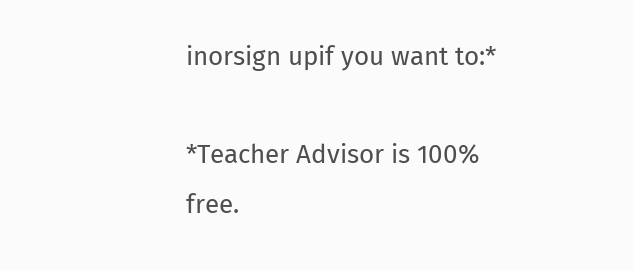inorsign upif you want to:*

*Teacher Advisor is 100% free.